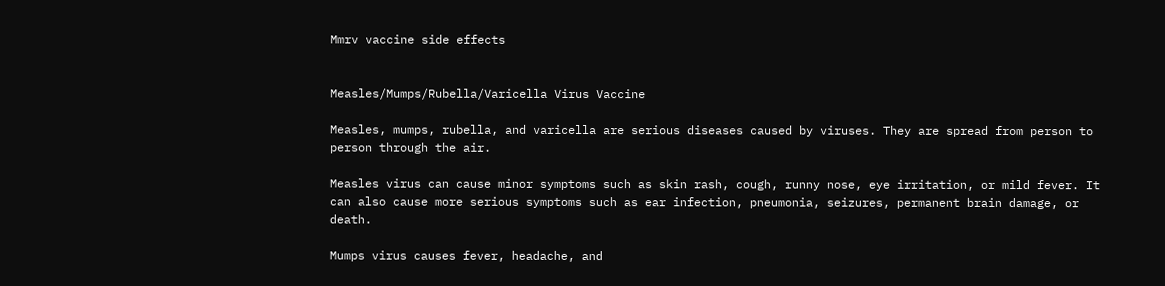Mmrv vaccine side effects


Measles/Mumps/Rubella/Varicella Virus Vaccine

Measles, mumps, rubella, and varicella are serious diseases caused by viruses. They are spread from person to person through the air.

Measles virus can cause minor symptoms such as skin rash, cough, runny nose, eye irritation, or mild fever. It can also cause more serious symptoms such as ear infection, pneumonia, seizures, permanent brain damage, or death.

Mumps virus causes fever, headache, and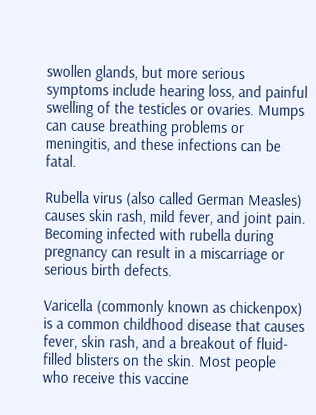swollen glands, but more serious symptoms include hearing loss, and painful swelling of the testicles or ovaries. Mumps can cause breathing problems or meningitis, and these infections can be fatal.

Rubella virus (also called German Measles) causes skin rash, mild fever, and joint pain. Becoming infected with rubella during pregnancy can result in a miscarriage or serious birth defects.

Varicella (commonly known as chickenpox) is a common childhood disease that causes fever, skin rash, and a breakout of fluid-filled blisters on the skin. Most people who receive this vaccine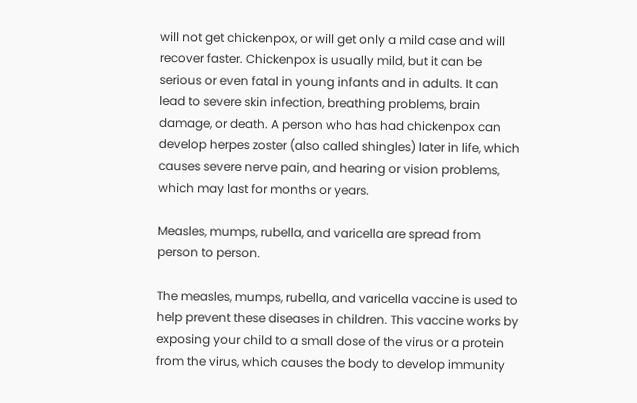will not get chickenpox, or will get only a mild case and will recover faster. Chickenpox is usually mild, but it can be serious or even fatal in young infants and in adults. It can lead to severe skin infection, breathing problems, brain damage, or death. A person who has had chickenpox can develop herpes zoster (also called shingles) later in life, which causes severe nerve pain, and hearing or vision problems, which may last for months or years.

Measles, mumps, rubella, and varicella are spread from person to person.

The measles, mumps, rubella, and varicella vaccine is used to help prevent these diseases in children. This vaccine works by exposing your child to a small dose of the virus or a protein from the virus, which causes the body to develop immunity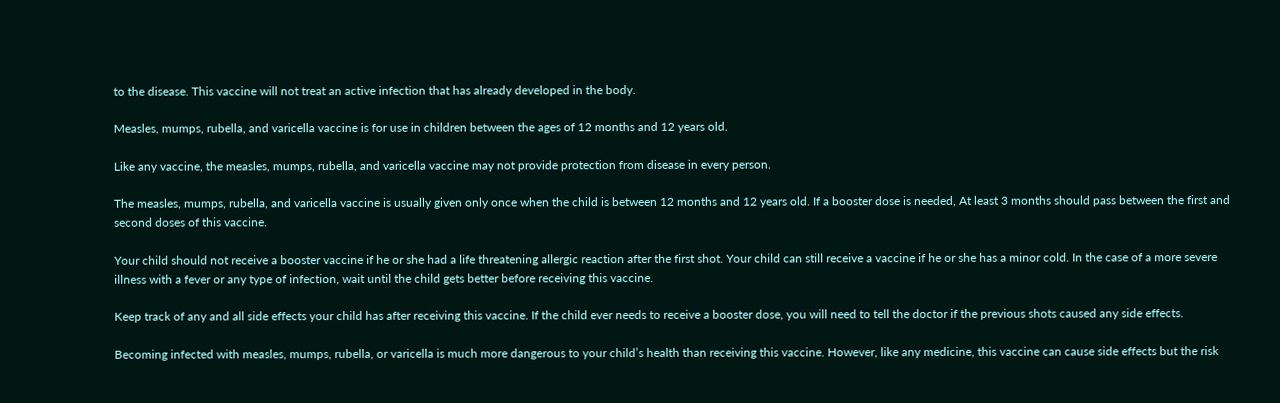to the disease. This vaccine will not treat an active infection that has already developed in the body.

Measles, mumps, rubella, and varicella vaccine is for use in children between the ages of 12 months and 12 years old.

Like any vaccine, the measles, mumps, rubella, and varicella vaccine may not provide protection from disease in every person.

The measles, mumps, rubella, and varicella vaccine is usually given only once when the child is between 12 months and 12 years old. If a booster dose is needed, At least 3 months should pass between the first and second doses of this vaccine.

Your child should not receive a booster vaccine if he or she had a life threatening allergic reaction after the first shot. Your child can still receive a vaccine if he or she has a minor cold. In the case of a more severe illness with a fever or any type of infection, wait until the child gets better before receiving this vaccine.

Keep track of any and all side effects your child has after receiving this vaccine. If the child ever needs to receive a booster dose, you will need to tell the doctor if the previous shots caused any side effects.

Becoming infected with measles, mumps, rubella, or varicella is much more dangerous to your child’s health than receiving this vaccine. However, like any medicine, this vaccine can cause side effects but the risk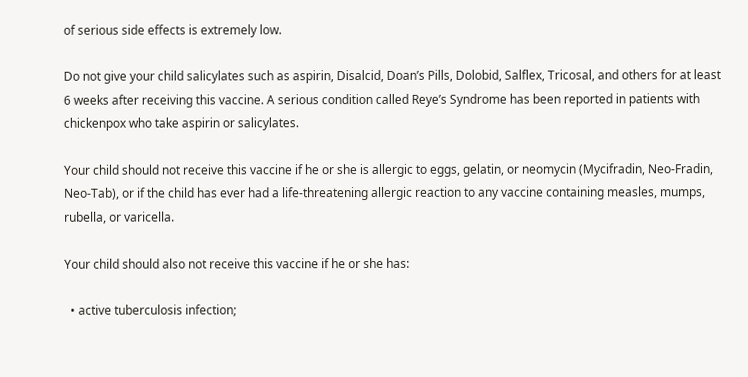of serious side effects is extremely low.

Do not give your child salicylates such as aspirin, Disalcid, Doan’s Pills, Dolobid, Salflex, Tricosal, and others for at least 6 weeks after receiving this vaccine. A serious condition called Reye’s Syndrome has been reported in patients with chickenpox who take aspirin or salicylates.

Your child should not receive this vaccine if he or she is allergic to eggs, gelatin, or neomycin (Mycifradin, Neo-Fradin, Neo-Tab), or if the child has ever had a life-threatening allergic reaction to any vaccine containing measles, mumps, rubella, or varicella.

Your child should also not receive this vaccine if he or she has:

  • active tuberculosis infection;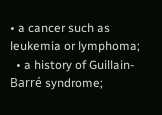• a cancer such as leukemia or lymphoma;
  • a history of Guillain-Barré syndrome;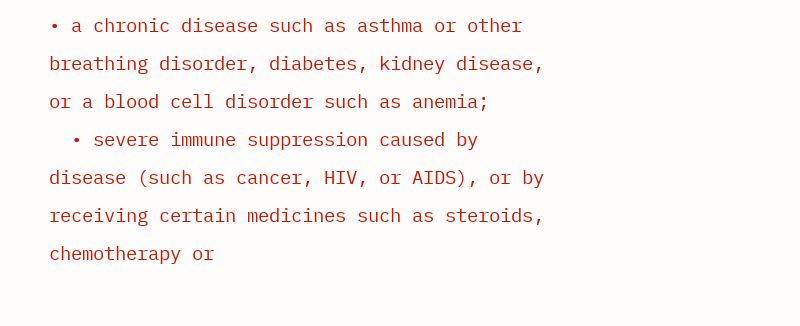• a chronic disease such as asthma or other breathing disorder, diabetes, kidney disease, or a blood cell disorder such as anemia;
  • severe immune suppression caused by disease (such as cancer, HIV, or AIDS), or by receiving certain medicines such as steroids, chemotherapy or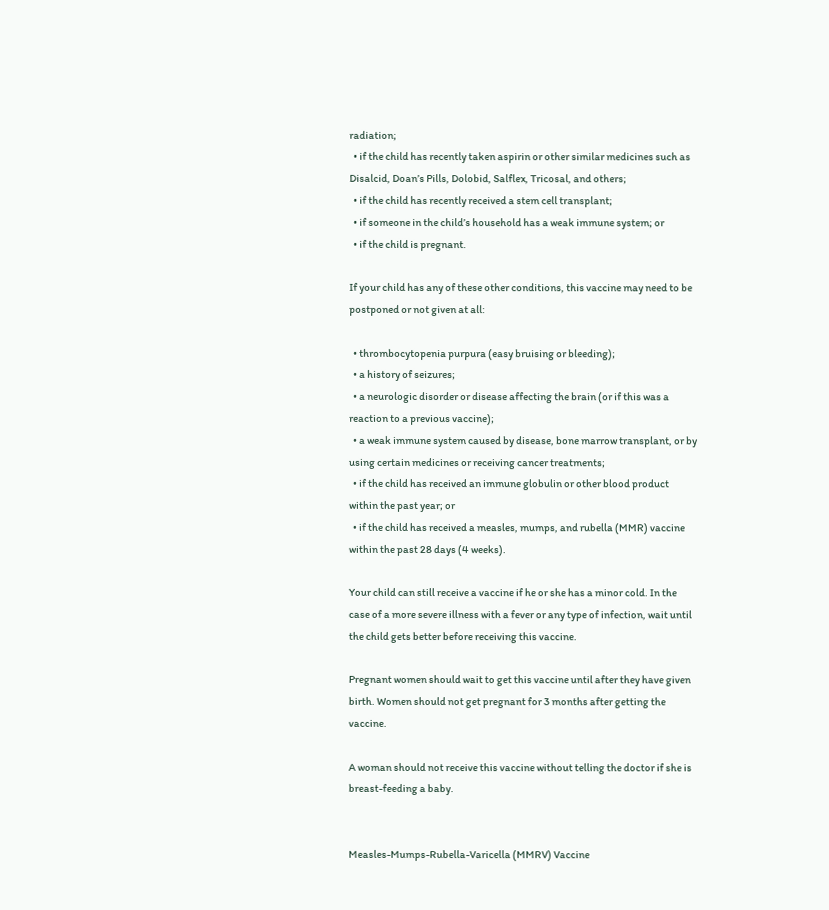radiation;
  • if the child has recently taken aspirin or other similar medicines such as Disalcid, Doan’s Pills, Dolobid, Salflex, Tricosal, and others;
  • if the child has recently received a stem cell transplant;
  • if someone in the child’s household has a weak immune system; or
  • if the child is pregnant.

If your child has any of these other conditions, this vaccine may need to be postponed or not given at all:

  • thrombocytopenia purpura (easy bruising or bleeding);
  • a history of seizures;
  • a neurologic disorder or disease affecting the brain (or if this was a reaction to a previous vaccine);
  • a weak immune system caused by disease, bone marrow transplant, or by using certain medicines or receiving cancer treatments;
  • if the child has received an immune globulin or other blood product within the past year; or
  • if the child has received a measles, mumps, and rubella (MMR) vaccine within the past 28 days (4 weeks).

Your child can still receive a vaccine if he or she has a minor cold. In the case of a more severe illness with a fever or any type of infection, wait until the child gets better before receiving this vaccine.

Pregnant women should wait to get this vaccine until after they have given birth. Women should not get pregnant for 3 months after getting the vaccine.

A woman should not receive this vaccine without telling the doctor if she is breast-feeding a baby.


Measles-Mumps-Rubella-Varicella (MMRV) Vaccine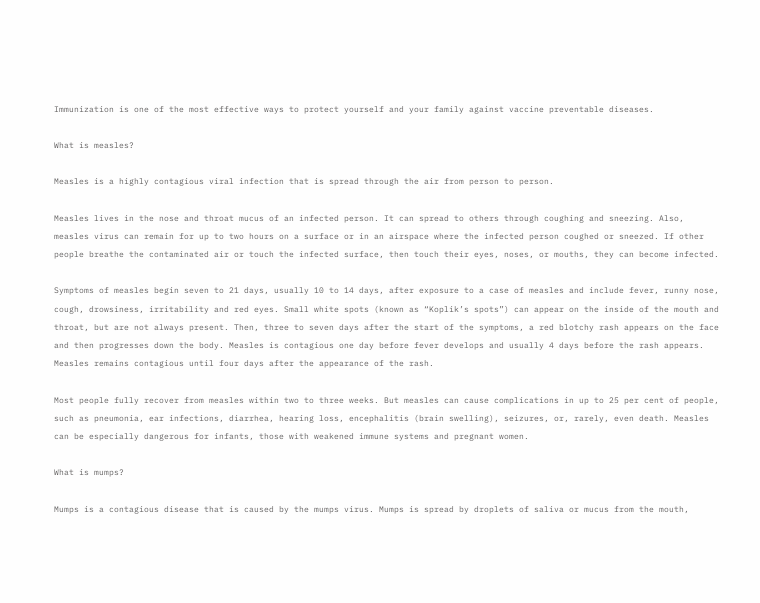Immunization is one of the most effective ways to protect yourself and your family against vaccine preventable diseases.

What is measles?

Measles is a highly contagious viral infection that is spread through the air from person to person.

Measles lives in the nose and throat mucus of an infected person. It can spread to others through coughing and sneezing. Also, measles virus can remain for up to two hours on a surface or in an airspace where the infected person coughed or sneezed. If other people breathe the contaminated air or touch the infected surface, then touch their eyes, noses, or mouths, they can become infected.

Symptoms of measles begin seven to 21 days, usually 10 to 14 days, after exposure to a case of measles and include fever, runny nose, cough, drowsiness, irritability and red eyes. Small white spots (known as “Koplik’s spots”) can appear on the inside of the mouth and throat, but are not always present. Then, three to seven days after the start of the symptoms, a red blotchy rash appears on the face and then progresses down the body. Measles is contagious one day before fever develops and usually 4 days before the rash appears. Measles remains contagious until four days after the appearance of the rash.

Most people fully recover from measles within two to three weeks. But measles can cause complications in up to 25 per cent of people, such as pneumonia, ear infections, diarrhea, hearing loss, encephalitis (brain swelling), seizures, or, rarely, even death. Measles can be especially dangerous for infants, those with weakened immune systems and pregnant women.

What is mumps?

Mumps is a contagious disease that is caused by the mumps virus. Mumps is spread by droplets of saliva or mucus from the mouth,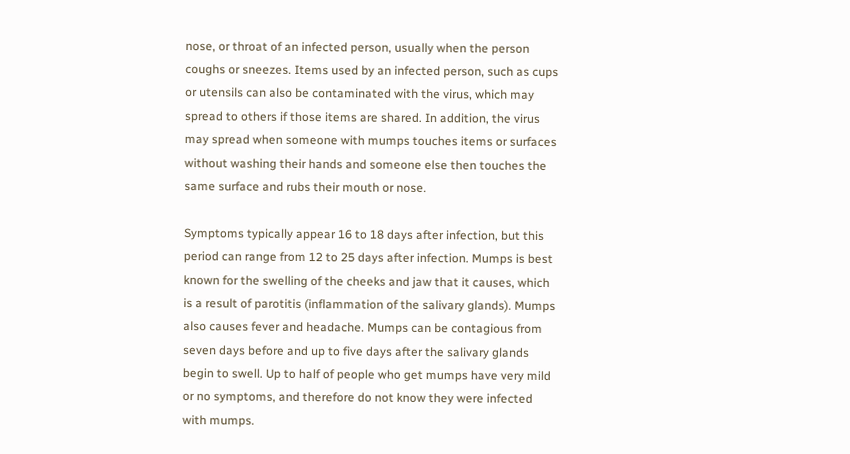nose, or throat of an infected person, usually when the person coughs or sneezes. Items used by an infected person, such as cups or utensils can also be contaminated with the virus, which may spread to others if those items are shared. In addition, the virus may spread when someone with mumps touches items or surfaces without washing their hands and someone else then touches the same surface and rubs their mouth or nose.

Symptoms typically appear 16 to 18 days after infection, but this period can range from 12 to 25 days after infection. Mumps is best known for the swelling of the cheeks and jaw that it causes, which is a result of parotitis (inflammation of the salivary glands). Mumps also causes fever and headache. Mumps can be contagious from seven days before and up to five days after the salivary glands begin to swell. Up to half of people who get mumps have very mild or no symptoms, and therefore do not know they were infected with mumps.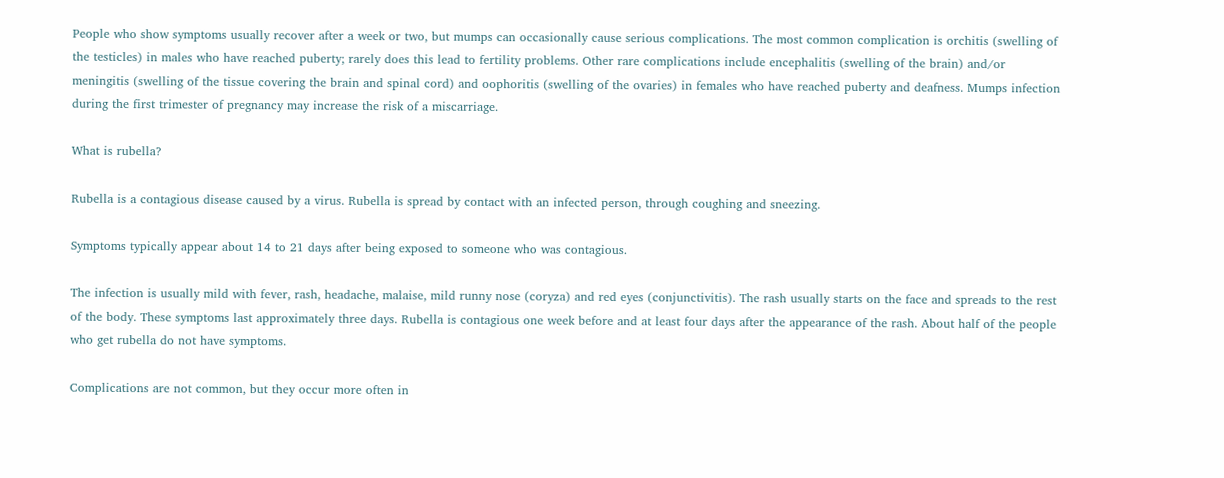People who show symptoms usually recover after a week or two, but mumps can occasionally cause serious complications. The most common complication is orchitis (swelling of the testicles) in males who have reached puberty; rarely does this lead to fertility problems. Other rare complications include encephalitis (swelling of the brain) and/or meningitis (swelling of the tissue covering the brain and spinal cord) and oophoritis (swelling of the ovaries) in females who have reached puberty and deafness. Mumps infection during the first trimester of pregnancy may increase the risk of a miscarriage.

What is rubella?

Rubella is a contagious disease caused by a virus. Rubella is spread by contact with an infected person, through coughing and sneezing.

Symptoms typically appear about 14 to 21 days after being exposed to someone who was contagious.

The infection is usually mild with fever, rash, headache, malaise, mild runny nose (coryza) and red eyes (conjunctivitis). The rash usually starts on the face and spreads to the rest of the body. These symptoms last approximately three days. Rubella is contagious one week before and at least four days after the appearance of the rash. About half of the people who get rubella do not have symptoms.

Complications are not common, but they occur more often in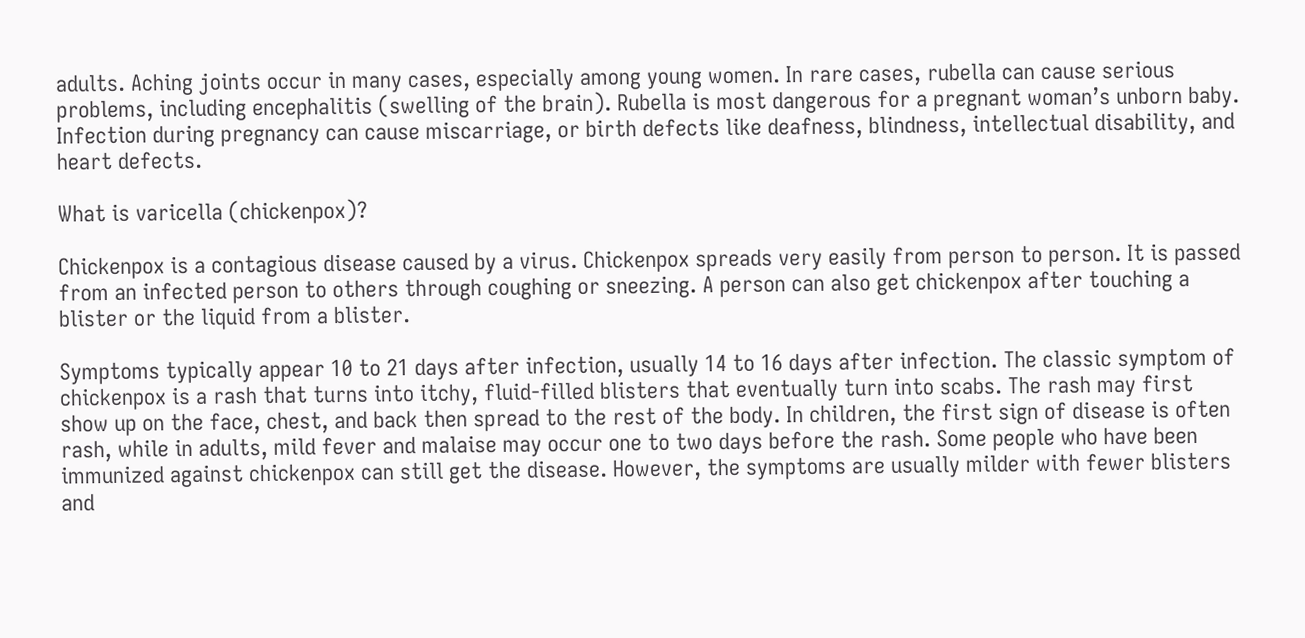adults. Aching joints occur in many cases, especially among young women. In rare cases, rubella can cause serious problems, including encephalitis (swelling of the brain). Rubella is most dangerous for a pregnant woman’s unborn baby. Infection during pregnancy can cause miscarriage, or birth defects like deafness, blindness, intellectual disability, and heart defects.

What is varicella (chickenpox)?

Chickenpox is a contagious disease caused by a virus. Chickenpox spreads very easily from person to person. It is passed from an infected person to others through coughing or sneezing. A person can also get chickenpox after touching a blister or the liquid from a blister.

Symptoms typically appear 10 to 21 days after infection, usually 14 to 16 days after infection. The classic symptom of chickenpox is a rash that turns into itchy, fluid-filled blisters that eventually turn into scabs. The rash may first show up on the face, chest, and back then spread to the rest of the body. In children, the first sign of disease is often rash, while in adults, mild fever and malaise may occur one to two days before the rash. Some people who have been immunized against chickenpox can still get the disease. However, the symptoms are usually milder with fewer blisters and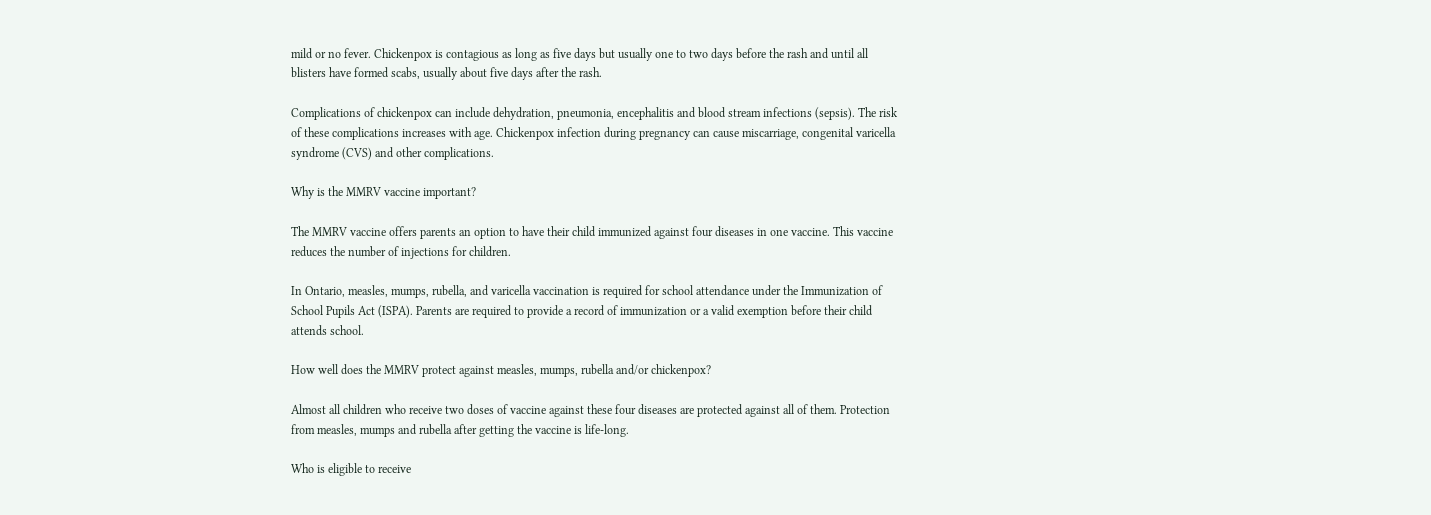mild or no fever. Chickenpox is contagious as long as five days but usually one to two days before the rash and until all blisters have formed scabs, usually about five days after the rash.

Complications of chickenpox can include dehydration, pneumonia, encephalitis and blood stream infections (sepsis). The risk of these complications increases with age. Chickenpox infection during pregnancy can cause miscarriage, congenital varicella syndrome (CVS) and other complications.

Why is the MMRV vaccine important?

The MMRV vaccine offers parents an option to have their child immunized against four diseases in one vaccine. This vaccine reduces the number of injections for children.

In Ontario, measles, mumps, rubella, and varicella vaccination is required for school attendance under the Immunization of School Pupils Act (ISPA). Parents are required to provide a record of immunization or a valid exemption before their child attends school.

How well does the MMRV protect against measles, mumps, rubella and/or chickenpox?

Almost all children who receive two doses of vaccine against these four diseases are protected against all of them. Protection from measles, mumps and rubella after getting the vaccine is life-long.

Who is eligible to receive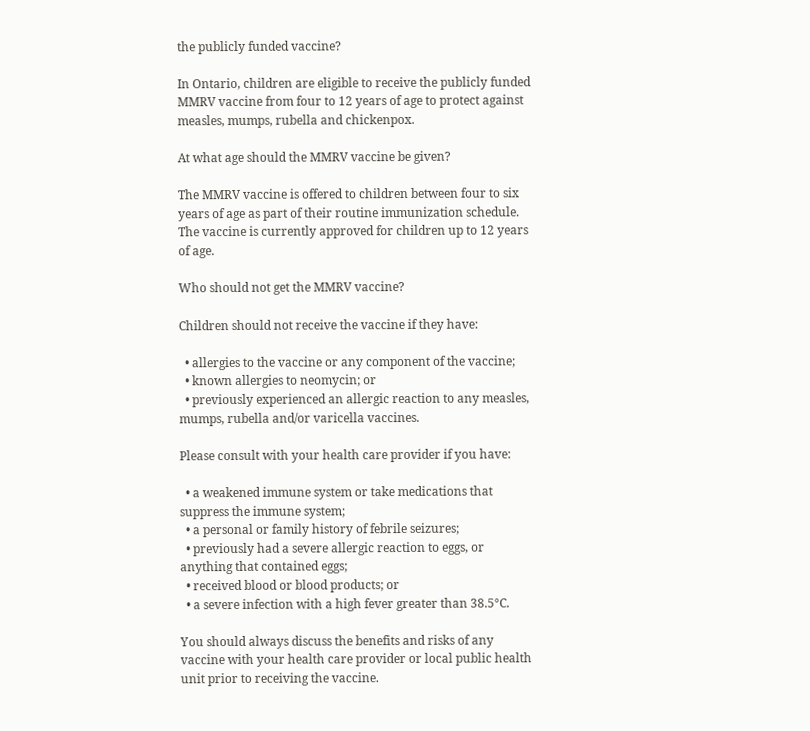the publicly funded vaccine?

In Ontario, children are eligible to receive the publicly funded MMRV vaccine from four to 12 years of age to protect against measles, mumps, rubella and chickenpox.

At what age should the MMRV vaccine be given?

The MMRV vaccine is offered to children between four to six years of age as part of their routine immunization schedule. The vaccine is currently approved for children up to 12 years of age.

Who should not get the MMRV vaccine?

Children should not receive the vaccine if they have:

  • allergies to the vaccine or any component of the vaccine;
  • known allergies to neomycin; or
  • previously experienced an allergic reaction to any measles, mumps, rubella and/or varicella vaccines.

Please consult with your health care provider if you have:

  • a weakened immune system or take medications that suppress the immune system;
  • a personal or family history of febrile seizures;
  • previously had a severe allergic reaction to eggs, or anything that contained eggs;
  • received blood or blood products; or
  • a severe infection with a high fever greater than 38.5°C.

You should always discuss the benefits and risks of any vaccine with your health care provider or local public health unit prior to receiving the vaccine.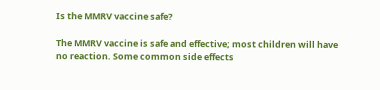Is the MMRV vaccine safe?

The MMRV vaccine is safe and effective; most children will have no reaction. Some common side effects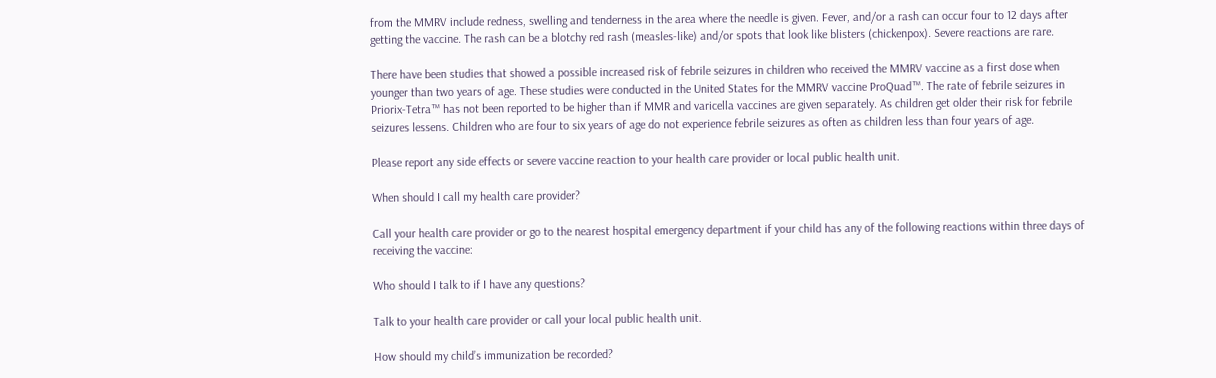from the MMRV include redness, swelling and tenderness in the area where the needle is given. Fever, and/or a rash can occur four to 12 days after getting the vaccine. The rash can be a blotchy red rash (measles-like) and/or spots that look like blisters (chickenpox). Severe reactions are rare.

There have been studies that showed a possible increased risk of febrile seizures in children who received the MMRV vaccine as a first dose when younger than two years of age. These studies were conducted in the United States for the MMRV vaccine ProQuad™. The rate of febrile seizures in Priorix-Tetra™ has not been reported to be higher than if MMR and varicella vaccines are given separately. As children get older their risk for febrile seizures lessens. Children who are four to six years of age do not experience febrile seizures as often as children less than four years of age.

Please report any side effects or severe vaccine reaction to your health care provider or local public health unit.

When should I call my health care provider?

Call your health care provider or go to the nearest hospital emergency department if your child has any of the following reactions within three days of receiving the vaccine:

Who should I talk to if I have any questions?

Talk to your health care provider or call your local public health unit.

How should my child’s immunization be recorded?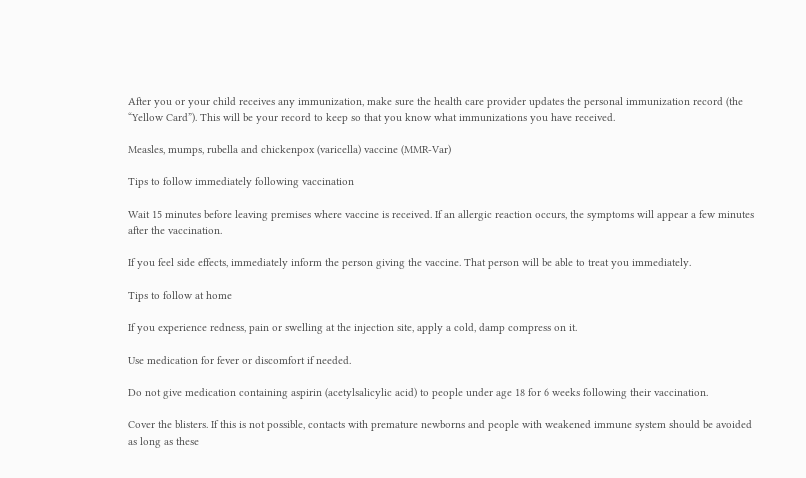After you or your child receives any immunization, make sure the health care provider updates the personal immunization record (the “Yellow Card”). This will be your record to keep so that you know what immunizations you have received.

Measles, mumps, rubella and chickenpox (varicella) vaccine (MMR-Var)

Tips to follow immediately following vaccination

Wait 15 minutes before leaving premises where vaccine is received. If an allergic reaction occurs, the symptoms will appear a few minutes after the vaccination.

If you feel side effects, immediately inform the person giving the vaccine. That person will be able to treat you immediately.

Tips to follow at home

If you experience redness, pain or swelling at the injection site, apply a cold, damp compress on it.

Use medication for fever or discomfort if needed.

Do not give medication containing aspirin (acetylsalicylic acid) to people under age 18 for 6 weeks following their vaccination.

Cover the blisters. If this is not possible, contacts with premature newborns and people with weakened immune system should be avoided as long as these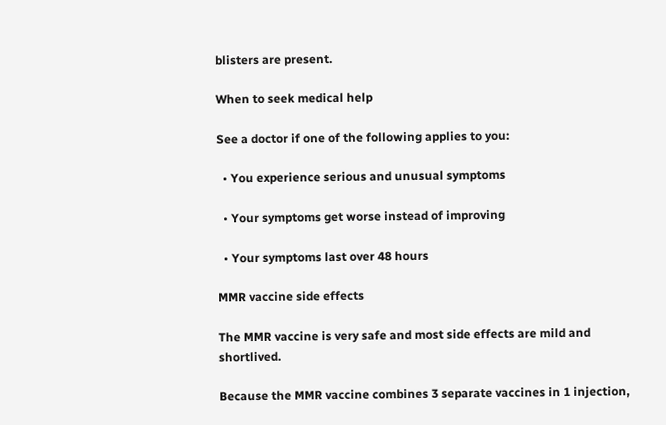blisters are present.

When to seek medical help

See a doctor if one of the following applies to you:

  • You experience serious and unusual symptoms

  • Your symptoms get worse instead of improving

  • Your symptoms last over 48 hours

MMR vaccine side effects

The MMR vaccine is very safe and most side effects are mild and shortlived.

Because the MMR vaccine combines 3 separate vaccines in 1 injection,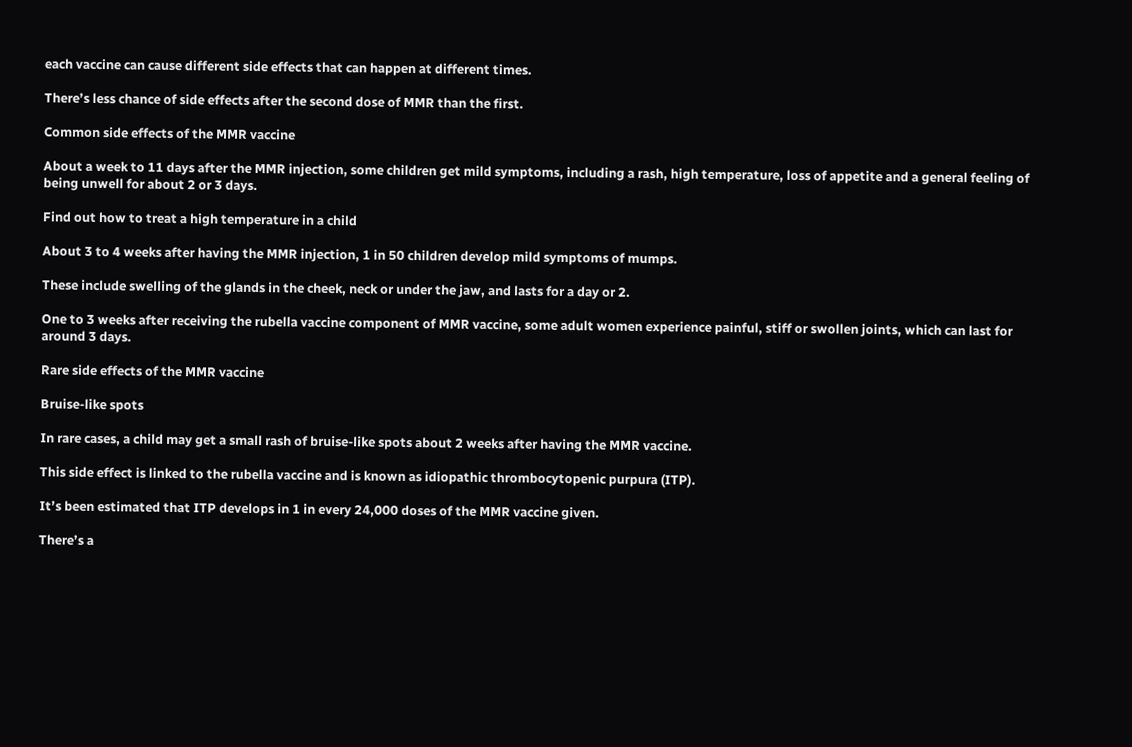each vaccine can cause different side effects that can happen at different times.

There’s less chance of side effects after the second dose of MMR than the first.

Common side effects of the MMR vaccine

About a week to 11 days after the MMR injection, some children get mild symptoms, including a rash, high temperature, loss of appetite and a general feeling of being unwell for about 2 or 3 days.

Find out how to treat a high temperature in a child

About 3 to 4 weeks after having the MMR injection, 1 in 50 children develop mild symptoms of mumps.

These include swelling of the glands in the cheek, neck or under the jaw, and lasts for a day or 2.

One to 3 weeks after receiving the rubella vaccine component of MMR vaccine, some adult women experience painful, stiff or swollen joints, which can last for around 3 days.

Rare side effects of the MMR vaccine

Bruise-like spots

In rare cases, a child may get a small rash of bruise-like spots about 2 weeks after having the MMR vaccine.

This side effect is linked to the rubella vaccine and is known as idiopathic thrombocytopenic purpura (ITP).

It’s been estimated that ITP develops in 1 in every 24,000 doses of the MMR vaccine given.

There’s a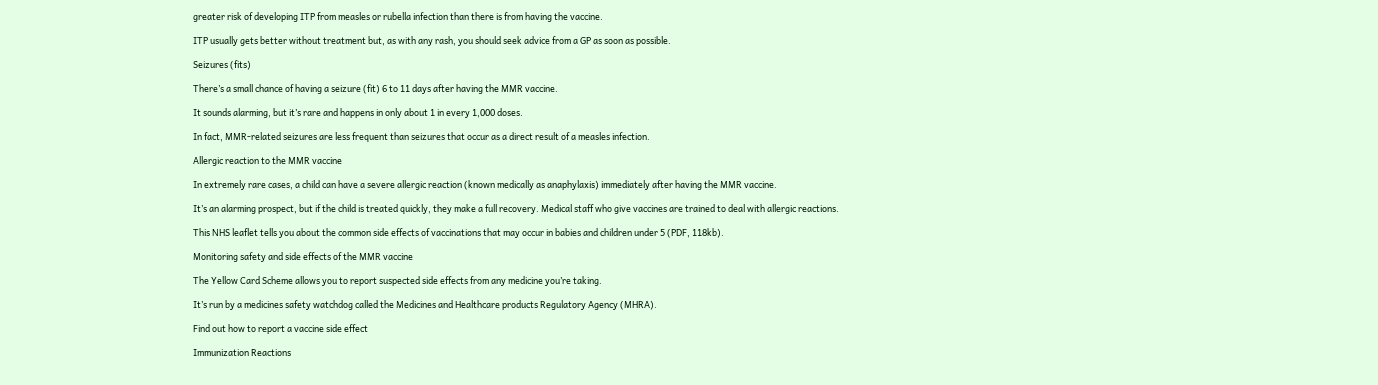greater risk of developing ITP from measles or rubella infection than there is from having the vaccine.

ITP usually gets better without treatment but, as with any rash, you should seek advice from a GP as soon as possible.

Seizures (fits)

There’s a small chance of having a seizure (fit) 6 to 11 days after having the MMR vaccine.

It sounds alarming, but it’s rare and happens in only about 1 in every 1,000 doses.

In fact, MMR-related seizures are less frequent than seizures that occur as a direct result of a measles infection.

Allergic reaction to the MMR vaccine

In extremely rare cases, a child can have a severe allergic reaction (known medically as anaphylaxis) immediately after having the MMR vaccine.

It’s an alarming prospect, but if the child is treated quickly, they make a full recovery. Medical staff who give vaccines are trained to deal with allergic reactions.

This NHS leaflet tells you about the common side effects of vaccinations that may occur in babies and children under 5 (PDF, 118kb).

Monitoring safety and side effects of the MMR vaccine

The Yellow Card Scheme allows you to report suspected side effects from any medicine you’re taking.

It’s run by a medicines safety watchdog called the Medicines and Healthcare products Regulatory Agency (MHRA).

Find out how to report a vaccine side effect

Immunization Reactions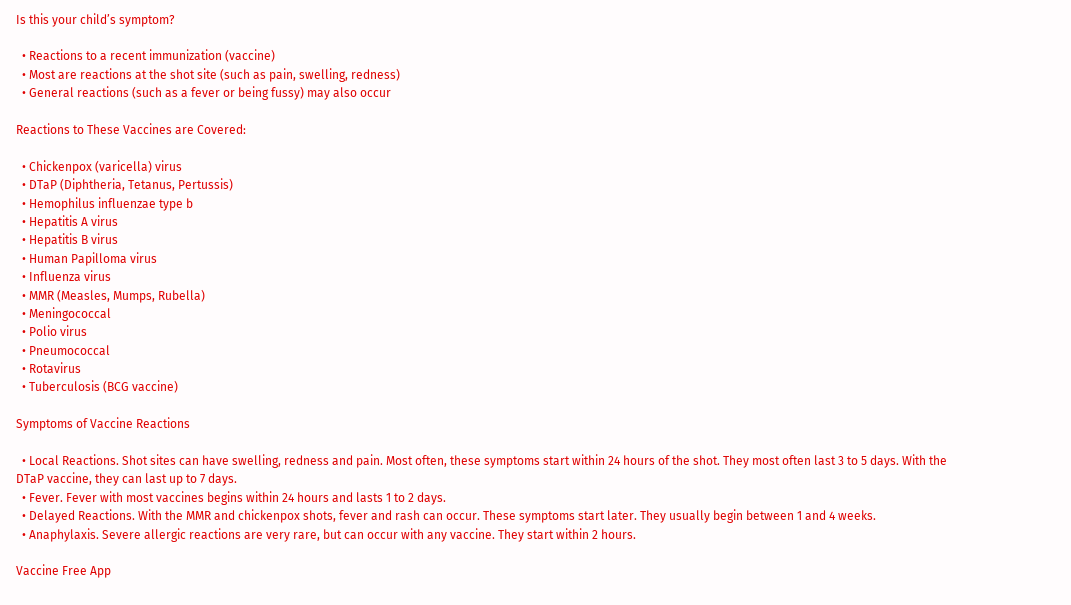Is this your child’s symptom?

  • Reactions to a recent immunization (vaccine)
  • Most are reactions at the shot site (such as pain, swelling, redness)
  • General reactions (such as a fever or being fussy) may also occur

Reactions to These Vaccines are Covered:

  • Chickenpox (varicella) virus
  • DTaP (Diphtheria, Tetanus, Pertussis)
  • Hemophilus influenzae type b
  • Hepatitis A virus
  • Hepatitis B virus
  • Human Papilloma virus
  • Influenza virus
  • MMR (Measles, Mumps, Rubella)
  • Meningococcal
  • Polio virus
  • Pneumococcal
  • Rotavirus
  • Tuberculosis (BCG vaccine)

Symptoms of Vaccine Reactions

  • Local Reactions. Shot sites can have swelling, redness and pain. Most often, these symptoms start within 24 hours of the shot. They most often last 3 to 5 days. With the DTaP vaccine, they can last up to 7 days.
  • Fever. Fever with most vaccines begins within 24 hours and lasts 1 to 2 days.
  • Delayed Reactions. With the MMR and chickenpox shots, fever and rash can occur. These symptoms start later. They usually begin between 1 and 4 weeks.
  • Anaphylaxis. Severe allergic reactions are very rare, but can occur with any vaccine. They start within 2 hours.

Vaccine Free App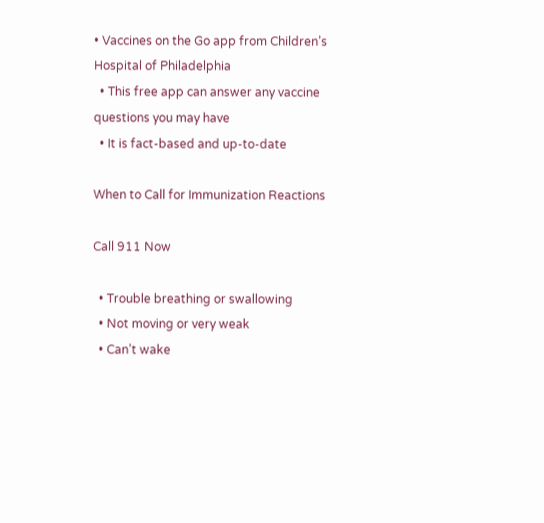• Vaccines on the Go app from Children’s Hospital of Philadelphia
  • This free app can answer any vaccine questions you may have
  • It is fact-based and up-to-date

When to Call for Immunization Reactions

Call 911 Now

  • Trouble breathing or swallowing
  • Not moving or very weak
  • Can’t wake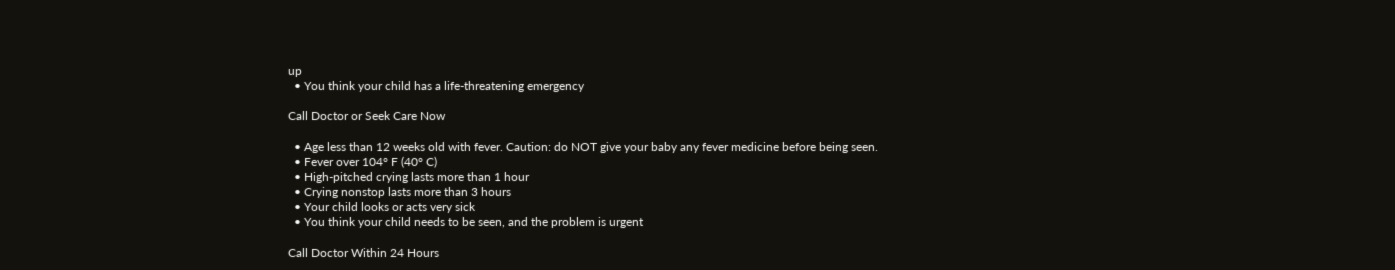up
  • You think your child has a life-threatening emergency

Call Doctor or Seek Care Now

  • Age less than 12 weeks old with fever. Caution: do NOT give your baby any fever medicine before being seen.
  • Fever over 104° F (40° C)
  • High-pitched crying lasts more than 1 hour
  • Crying nonstop lasts more than 3 hours
  • Your child looks or acts very sick
  • You think your child needs to be seen, and the problem is urgent

Call Doctor Within 24 Hours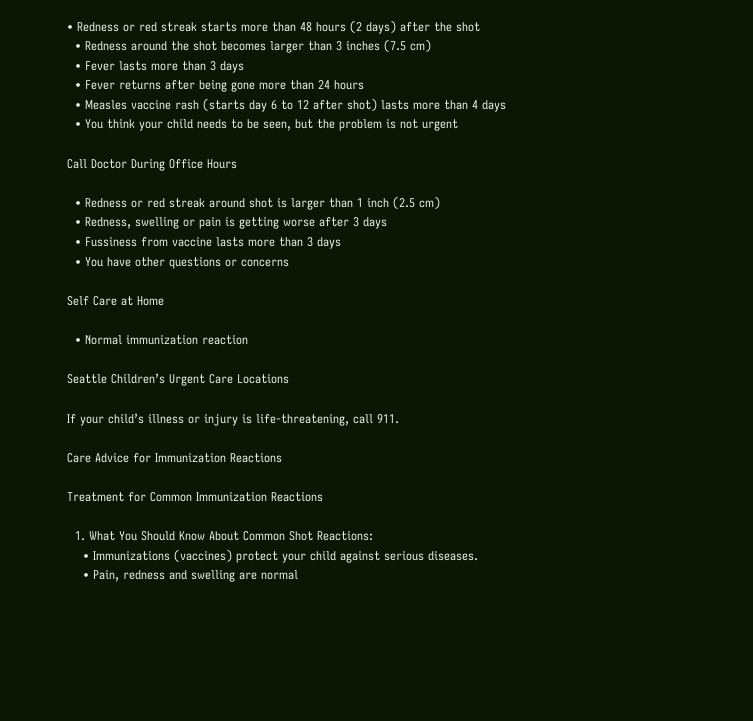• Redness or red streak starts more than 48 hours (2 days) after the shot
  • Redness around the shot becomes larger than 3 inches (7.5 cm)
  • Fever lasts more than 3 days
  • Fever returns after being gone more than 24 hours
  • Measles vaccine rash (starts day 6 to 12 after shot) lasts more than 4 days
  • You think your child needs to be seen, but the problem is not urgent

Call Doctor During Office Hours

  • Redness or red streak around shot is larger than 1 inch (2.5 cm)
  • Redness, swelling or pain is getting worse after 3 days
  • Fussiness from vaccine lasts more than 3 days
  • You have other questions or concerns

Self Care at Home

  • Normal immunization reaction

Seattle Children’s Urgent Care Locations

If your child’s illness or injury is life-threatening, call 911.

Care Advice for Immunization Reactions

Treatment for Common Immunization Reactions

  1. What You Should Know About Common Shot Reactions:
    • Immunizations (vaccines) protect your child against serious diseases.
    • Pain, redness and swelling are normal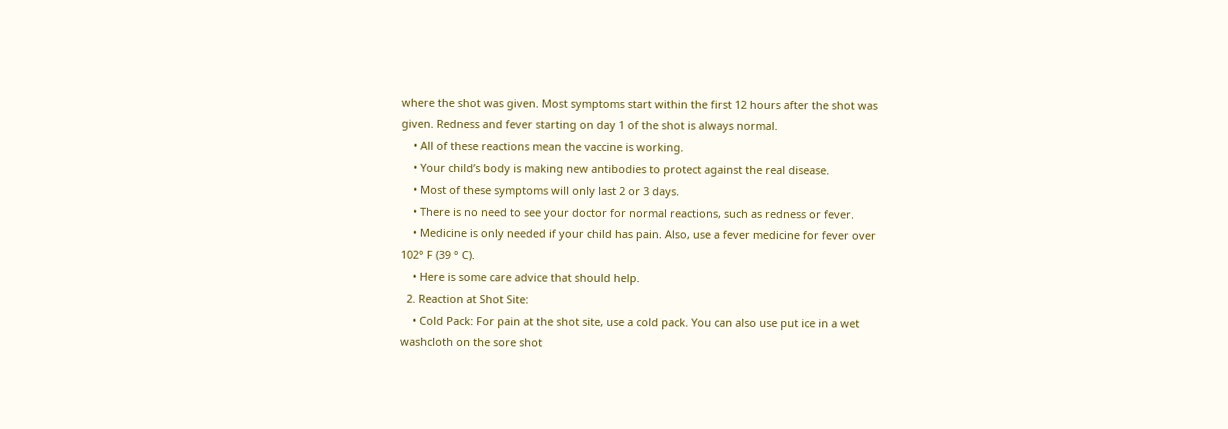where the shot was given. Most symptoms start within the first 12 hours after the shot was given. Redness and fever starting on day 1 of the shot is always normal.
    • All of these reactions mean the vaccine is working.
    • Your child’s body is making new antibodies to protect against the real disease.
    • Most of these symptoms will only last 2 or 3 days.
    • There is no need to see your doctor for normal reactions, such as redness or fever.
    • Medicine is only needed if your child has pain. Also, use a fever medicine for fever over 102° F (39 ° C).
    • Here is some care advice that should help.
  2. Reaction at Shot Site:
    • Cold Pack: For pain at the shot site, use a cold pack. You can also use put ice in a wet washcloth on the sore shot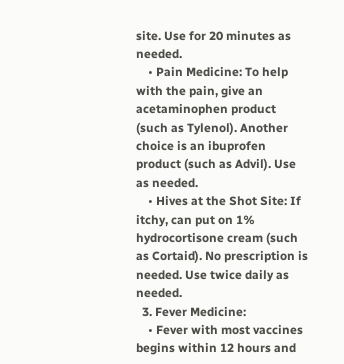site. Use for 20 minutes as needed.
    • Pain Medicine: To help with the pain, give an acetaminophen product (such as Tylenol). Another choice is an ibuprofen product (such as Advil). Use as needed.
    • Hives at the Shot Site: If itchy, can put on 1% hydrocortisone cream (such as Cortaid). No prescription is needed. Use twice daily as needed.
  3. Fever Medicine:
    • Fever with most vaccines begins within 12 hours and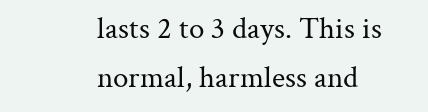lasts 2 to 3 days. This is normal, harmless and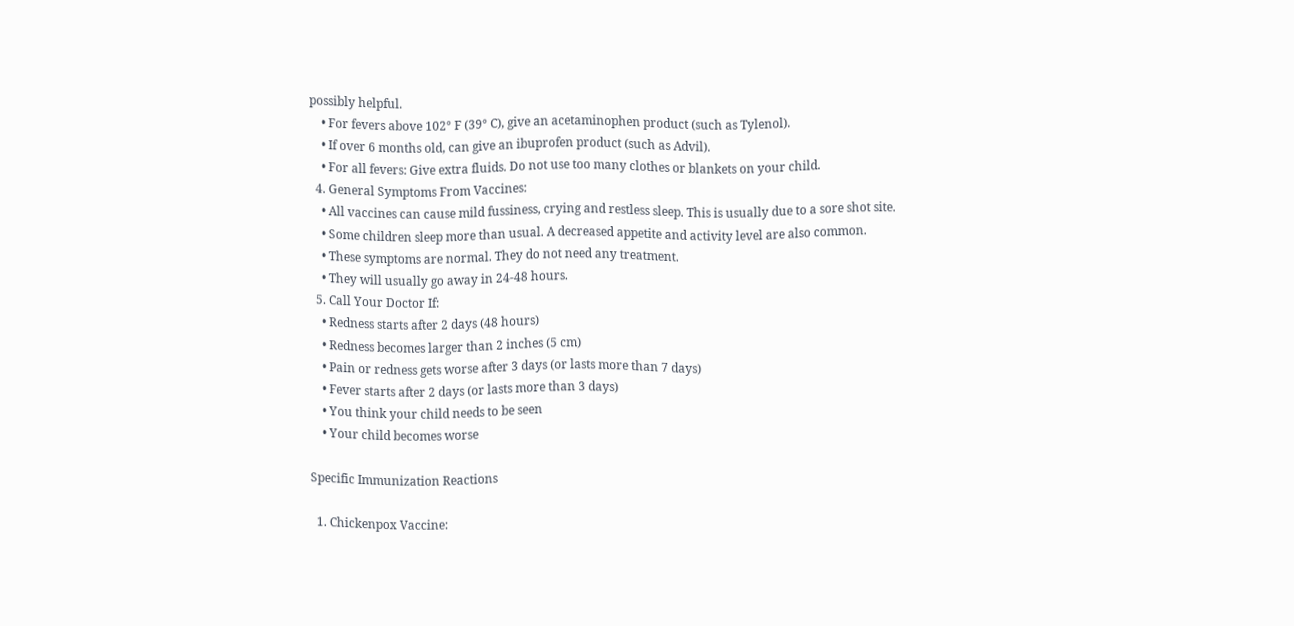possibly helpful.
    • For fevers above 102° F (39° C), give an acetaminophen product (such as Tylenol).
    • If over 6 months old, can give an ibuprofen product (such as Advil).
    • For all fevers: Give extra fluids. Do not use too many clothes or blankets on your child.
  4. General Symptoms From Vaccines:
    • All vaccines can cause mild fussiness, crying and restless sleep. This is usually due to a sore shot site.
    • Some children sleep more than usual. A decreased appetite and activity level are also common.
    • These symptoms are normal. They do not need any treatment.
    • They will usually go away in 24-48 hours.
  5. Call Your Doctor If:
    • Redness starts after 2 days (48 hours)
    • Redness becomes larger than 2 inches (5 cm)
    • Pain or redness gets worse after 3 days (or lasts more than 7 days)
    • Fever starts after 2 days (or lasts more than 3 days)
    • You think your child needs to be seen
    • Your child becomes worse

Specific Immunization Reactions

  1. Chickenpox Vaccine: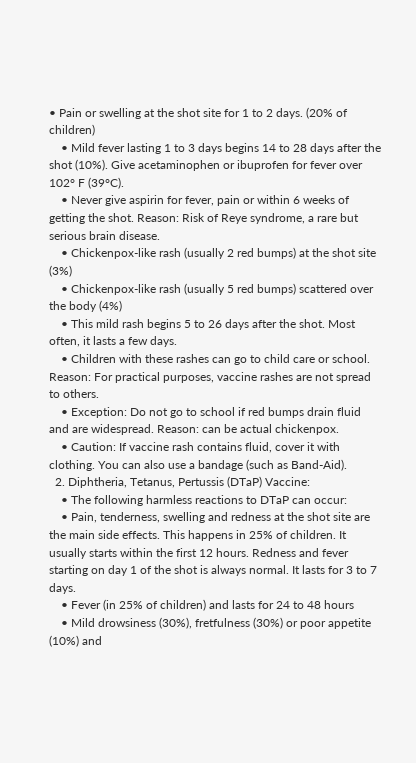• Pain or swelling at the shot site for 1 to 2 days. (20% of children)
    • Mild fever lasting 1 to 3 days begins 14 to 28 days after the shot (10%). Give acetaminophen or ibuprofen for fever over 102° F (39°C).
    • Never give aspirin for fever, pain or within 6 weeks of getting the shot. Reason: Risk of Reye syndrome, a rare but serious brain disease.
    • Chickenpox-like rash (usually 2 red bumps) at the shot site (3%)
    • Chickenpox-like rash (usually 5 red bumps) scattered over the body (4%)
    • This mild rash begins 5 to 26 days after the shot. Most often, it lasts a few days.
    • Children with these rashes can go to child care or school. Reason: For practical purposes, vaccine rashes are not spread to others.
    • Exception: Do not go to school if red bumps drain fluid and are widespread. Reason: can be actual chickenpox.
    • Caution: If vaccine rash contains fluid, cover it with clothing. You can also use a bandage (such as Band-Aid).
  2. Diphtheria, Tetanus, Pertussis (DTaP) Vaccine:
    • The following harmless reactions to DTaP can occur:
    • Pain, tenderness, swelling and redness at the shot site are the main side effects. This happens in 25% of children. It usually starts within the first 12 hours. Redness and fever starting on day 1 of the shot is always normal. It lasts for 3 to 7 days.
    • Fever (in 25% of children) and lasts for 24 to 48 hours
    • Mild drowsiness (30%), fretfulness (30%) or poor appetite (10%) and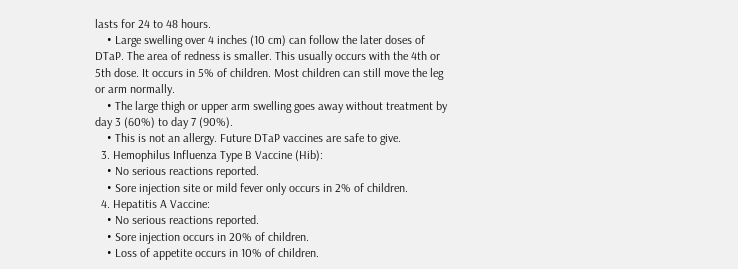lasts for 24 to 48 hours.
    • Large swelling over 4 inches (10 cm) can follow the later doses of DTaP. The area of redness is smaller. This usually occurs with the 4th or 5th dose. It occurs in 5% of children. Most children can still move the leg or arm normally.
    • The large thigh or upper arm swelling goes away without treatment by day 3 (60%) to day 7 (90%).
    • This is not an allergy. Future DTaP vaccines are safe to give.
  3. Hemophilus Influenza Type B Vaccine (Hib):
    • No serious reactions reported.
    • Sore injection site or mild fever only occurs in 2% of children.
  4. Hepatitis A Vaccine:
    • No serious reactions reported.
    • Sore injection occurs in 20% of children.
    • Loss of appetite occurs in 10% of children.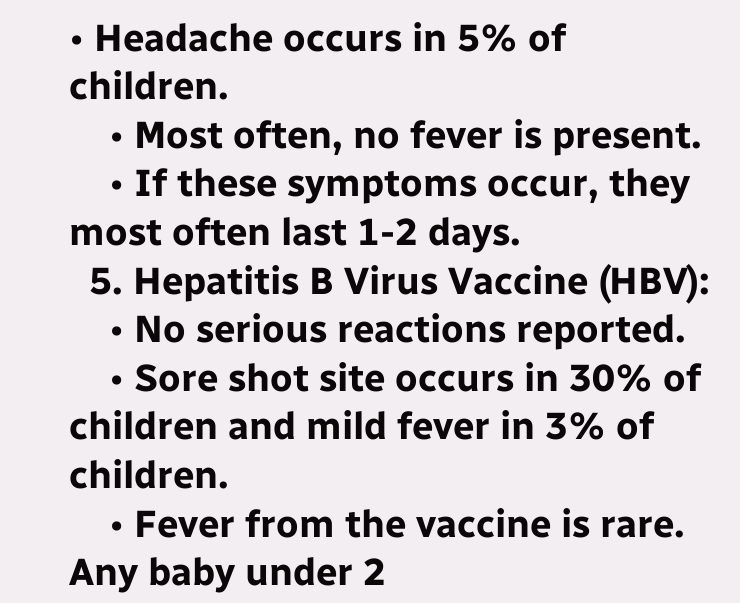• Headache occurs in 5% of children.
    • Most often, no fever is present.
    • If these symptoms occur, they most often last 1-2 days.
  5. Hepatitis B Virus Vaccine (HBV):
    • No serious reactions reported.
    • Sore shot site occurs in 30% of children and mild fever in 3% of children.
    • Fever from the vaccine is rare. Any baby under 2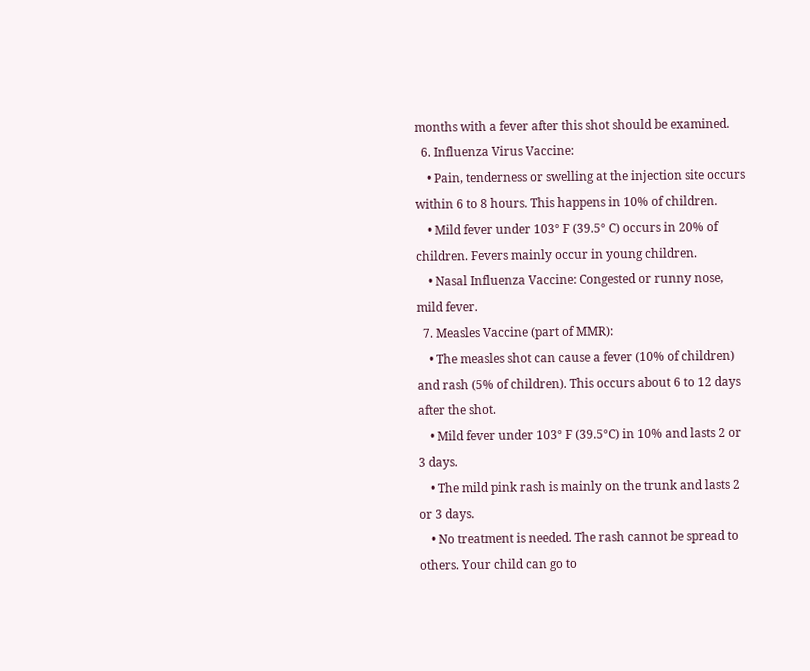months with a fever after this shot should be examined.
  6. Influenza Virus Vaccine:
    • Pain, tenderness or swelling at the injection site occurs within 6 to 8 hours. This happens in 10% of children.
    • Mild fever under 103° F (39.5° C) occurs in 20% of children. Fevers mainly occur in young children.
    • Nasal Influenza Vaccine: Congested or runny nose, mild fever.
  7. Measles Vaccine (part of MMR):
    • The measles shot can cause a fever (10% of children) and rash (5% of children). This occurs about 6 to 12 days after the shot.
    • Mild fever under 103° F (39.5°C) in 10% and lasts 2 or 3 days.
    • The mild pink rash is mainly on the trunk and lasts 2 or 3 days.
    • No treatment is needed. The rash cannot be spread to others. Your child can go to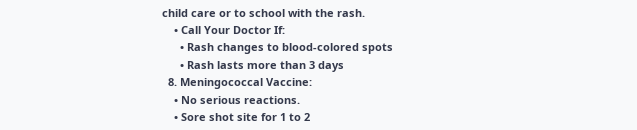child care or to school with the rash.
    • Call Your Doctor If:
      • Rash changes to blood-colored spots
      • Rash lasts more than 3 days
  8. Meningococcal Vaccine:
    • No serious reactions.
    • Sore shot site for 1 to 2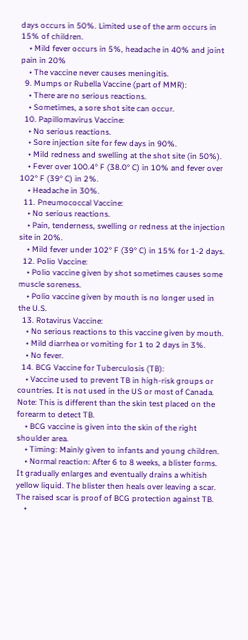days occurs in 50%. Limited use of the arm occurs in 15% of children.
    • Mild fever occurs in 5%, headache in 40% and joint pain in 20%
    • The vaccine never causes meningitis.
  9. Mumps or Rubella Vaccine (part of MMR):
    • There are no serious reactions.
    • Sometimes, a sore shot site can occur.
  10. Papillomavirus Vaccine:
    • No serious reactions.
    • Sore injection site for few days in 90%.
    • Mild redness and swelling at the shot site (in 50%).
    • Fever over 100.4° F (38.0° C) in 10% and fever over 102° F (39° C) in 2%.
    • Headache in 30%.
  11. Pneumococcal Vaccine:
    • No serious reactions.
    • Pain, tenderness, swelling or redness at the injection site in 20%.
    • Mild fever under 102° F (39° C) in 15% for 1-2 days.
  12. Polio Vaccine:
    • Polio vaccine given by shot sometimes causes some muscle soreness.
    • Polio vaccine given by mouth is no longer used in the U.S.
  13. Rotavirus Vaccine:
    • No serious reactions to this vaccine given by mouth.
    • Mild diarrhea or vomiting for 1 to 2 days in 3%.
    • No fever.
  14. BCG Vaccine for Tuberculosis (TB):
    • Vaccine used to prevent TB in high-risk groups or countries. It is not used in the US or most of Canada. Note: This is different than the skin test placed on the forearm to detect TB.
    • BCG vaccine is given into the skin of the right shoulder area.
    • Timing: Mainly given to infants and young children.
    • Normal reaction: After 6 to 8 weeks, a blister forms. It gradually enlarges and eventually drains a whitish yellow liquid. The blister then heals over leaving a scar. The raised scar is proof of BCG protection against TB.
    •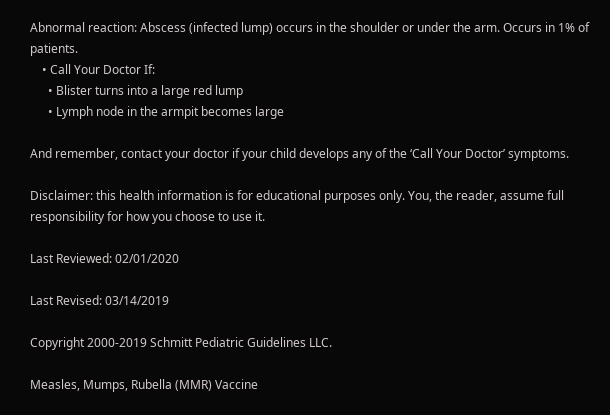Abnormal reaction: Abscess (infected lump) occurs in the shoulder or under the arm. Occurs in 1% of patients.
    • Call Your Doctor If:
      • Blister turns into a large red lump
      • Lymph node in the armpit becomes large

And remember, contact your doctor if your child develops any of the ‘Call Your Doctor’ symptoms.

Disclaimer: this health information is for educational purposes only. You, the reader, assume full responsibility for how you choose to use it.

Last Reviewed: 02/01/2020

Last Revised: 03/14/2019

Copyright 2000-2019 Schmitt Pediatric Guidelines LLC.

Measles, Mumps, Rubella (MMR) Vaccine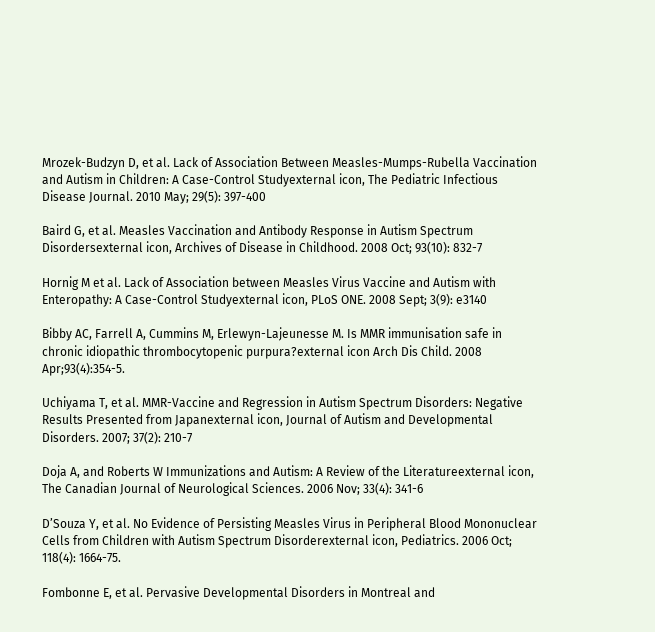Mrozek-Budzyn D, et al. Lack of Association Between Measles-Mumps-Rubella Vaccination and Autism in Children: A Case-Control Studyexternal icon, The Pediatric Infectious Disease Journal. 2010 May; 29(5): 397-400

Baird G, et al. Measles Vaccination and Antibody Response in Autism Spectrum Disordersexternal icon, Archives of Disease in Childhood. 2008 Oct; 93(10): 832-7

Hornig M et al. Lack of Association between Measles Virus Vaccine and Autism with Enteropathy: A Case-Control Studyexternal icon, PLoS ONE. 2008 Sept; 3(9): e3140

Bibby AC, Farrell A, Cummins M, Erlewyn-Lajeunesse M. Is MMR immunisation safe in chronic idiopathic thrombocytopenic purpura?external icon Arch Dis Child. 2008 Apr;93(4):354-5.

Uchiyama T, et al. MMR-Vaccine and Regression in Autism Spectrum Disorders: Negative Results Presented from Japanexternal icon, Journal of Autism and Developmental Disorders. 2007; 37(2): 210-7

Doja A, and Roberts W Immunizations and Autism: A Review of the Literatureexternal icon, The Canadian Journal of Neurological Sciences. 2006 Nov; 33(4): 341-6

D’Souza Y, et al. No Evidence of Persisting Measles Virus in Peripheral Blood Mononuclear Cells from Children with Autism Spectrum Disorderexternal icon, Pediatrics. 2006 Oct; 118(4): 1664-75.

Fombonne E, et al. Pervasive Developmental Disorders in Montreal and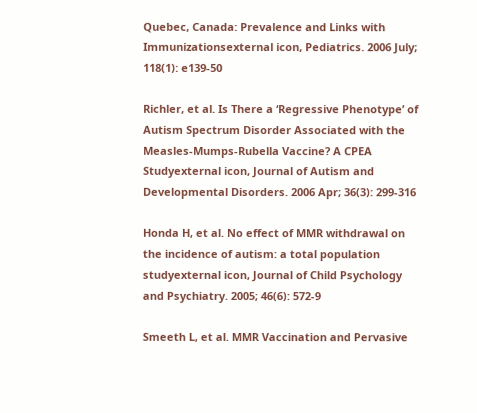Quebec, Canada: Prevalence and Links with Immunizationsexternal icon, Pediatrics. 2006 July; 118(1): e139-50

Richler, et al. Is There a ‘Regressive Phenotype’ of Autism Spectrum Disorder Associated with the Measles-Mumps-Rubella Vaccine? A CPEA Studyexternal icon, Journal of Autism and Developmental Disorders. 2006 Apr; 36(3): 299-316

Honda H, et al. No effect of MMR withdrawal on the incidence of autism: a total population studyexternal icon, Journal of Child Psychology and Psychiatry. 2005; 46(6): 572-9

Smeeth L, et al. MMR Vaccination and Pervasive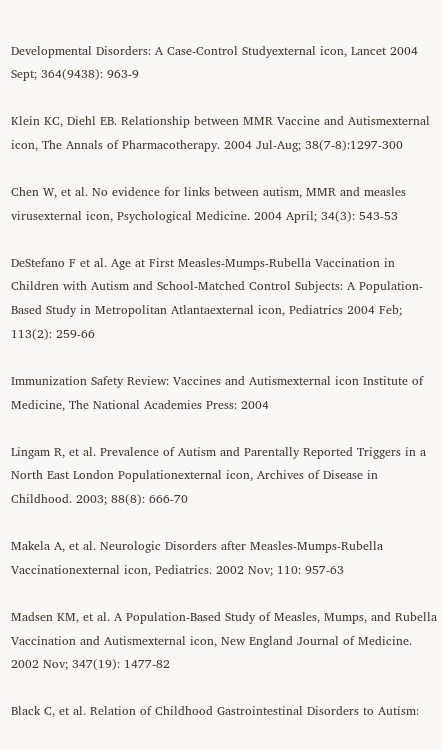Developmental Disorders: A Case-Control Studyexternal icon, Lancet 2004 Sept; 364(9438): 963-9

Klein KC, Diehl EB. Relationship between MMR Vaccine and Autismexternal icon, The Annals of Pharmacotherapy. 2004 Jul-Aug; 38(7-8):1297-300

Chen W, et al. No evidence for links between autism, MMR and measles virusexternal icon, Psychological Medicine. 2004 April; 34(3): 543-53

DeStefano F et al. Age at First Measles-Mumps-Rubella Vaccination in Children with Autism and School-Matched Control Subjects: A Population-Based Study in Metropolitan Atlantaexternal icon, Pediatrics 2004 Feb; 113(2): 259-66

Immunization Safety Review: Vaccines and Autismexternal icon Institute of Medicine, The National Academies Press: 2004

Lingam R, et al. Prevalence of Autism and Parentally Reported Triggers in a North East London Populationexternal icon, Archives of Disease in Childhood. 2003; 88(8): 666-70

Makela A, et al. Neurologic Disorders after Measles-Mumps-Rubella Vaccinationexternal icon, Pediatrics. 2002 Nov; 110: 957-63

Madsen KM, et al. A Population-Based Study of Measles, Mumps, and Rubella Vaccination and Autismexternal icon, New England Journal of Medicine. 2002 Nov; 347(19): 1477-82

Black C, et al. Relation of Childhood Gastrointestinal Disorders to Autism: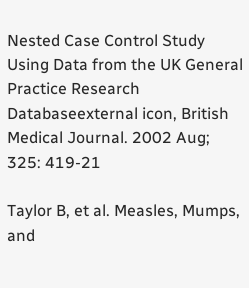Nested Case Control Study Using Data from the UK General Practice Research Databaseexternal icon, British Medical Journal. 2002 Aug; 325: 419-21

Taylor B, et al. Measles, Mumps, and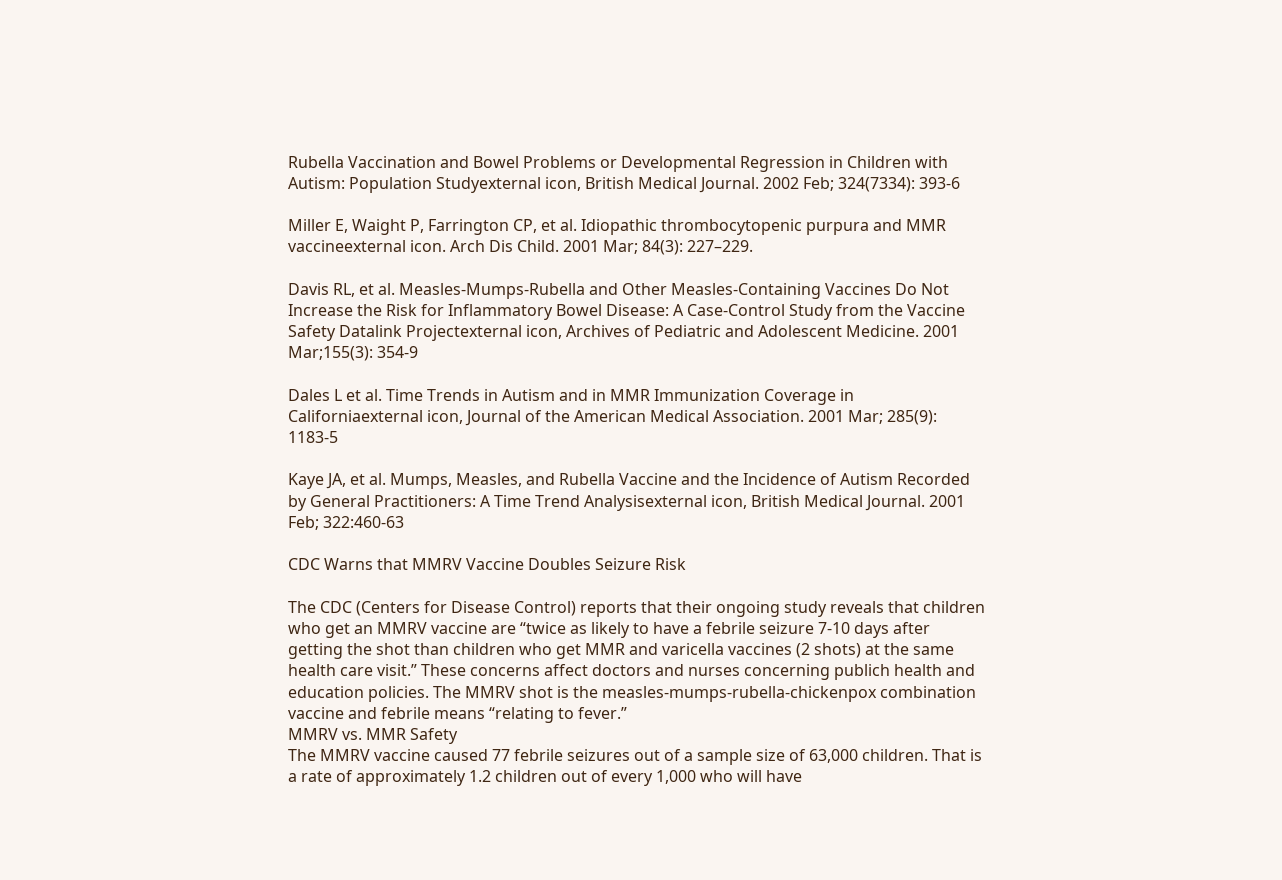Rubella Vaccination and Bowel Problems or Developmental Regression in Children with Autism: Population Studyexternal icon, British Medical Journal. 2002 Feb; 324(7334): 393-6

Miller E, Waight P, Farrington CP, et al. Idiopathic thrombocytopenic purpura and MMR vaccineexternal icon. Arch Dis Child. 2001 Mar; 84(3): 227–229.

Davis RL, et al. Measles-Mumps-Rubella and Other Measles-Containing Vaccines Do Not Increase the Risk for Inflammatory Bowel Disease: A Case-Control Study from the Vaccine Safety Datalink Projectexternal icon, Archives of Pediatric and Adolescent Medicine. 2001 Mar;155(3): 354-9

Dales L et al. Time Trends in Autism and in MMR Immunization Coverage in Californiaexternal icon, Journal of the American Medical Association. 2001 Mar; 285(9): 1183-5

Kaye JA, et al. Mumps, Measles, and Rubella Vaccine and the Incidence of Autism Recorded by General Practitioners: A Time Trend Analysisexternal icon, British Medical Journal. 2001 Feb; 322:460-63

CDC Warns that MMRV Vaccine Doubles Seizure Risk

The CDC (Centers for Disease Control) reports that their ongoing study reveals that children who get an MMRV vaccine are “twice as likely to have a febrile seizure 7-10 days after getting the shot than children who get MMR and varicella vaccines (2 shots) at the same health care visit.” These concerns affect doctors and nurses concerning publich health and education policies. The MMRV shot is the measles-mumps-rubella-chickenpox combination vaccine and febrile means “relating to fever.”
MMRV vs. MMR Safety
The MMRV vaccine caused 77 febrile seizures out of a sample size of 63,000 children. That is a rate of approximately 1.2 children out of every 1,000 who will have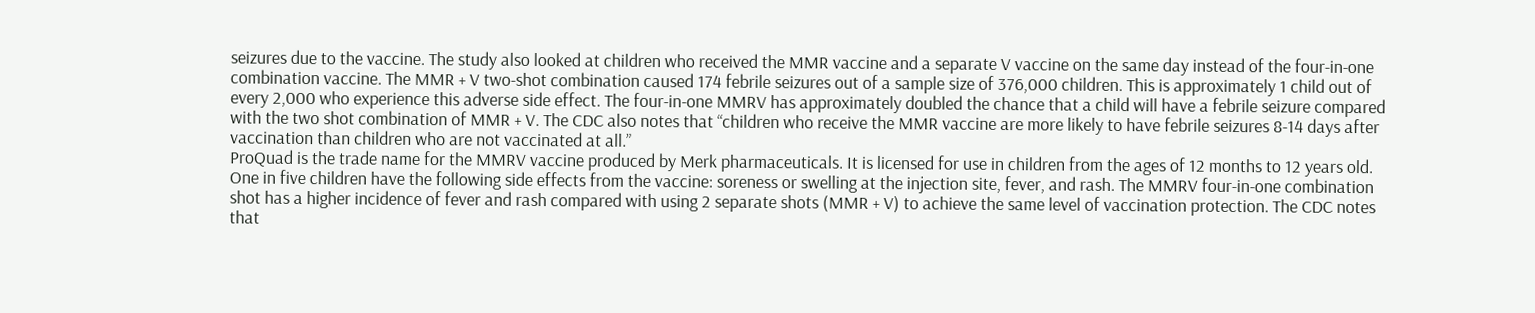seizures due to the vaccine. The study also looked at children who received the MMR vaccine and a separate V vaccine on the same day instead of the four-in-one combination vaccine. The MMR + V two-shot combination caused 174 febrile seizures out of a sample size of 376,000 children. This is approximately 1 child out of every 2,000 who experience this adverse side effect. The four-in-one MMRV has approximately doubled the chance that a child will have a febrile seizure compared with the two shot combination of MMR + V. The CDC also notes that “children who receive the MMR vaccine are more likely to have febrile seizures 8-14 days after vaccination than children who are not vaccinated at all.”
ProQuad is the trade name for the MMRV vaccine produced by Merk pharmaceuticals. It is licensed for use in children from the ages of 12 months to 12 years old. One in five children have the following side effects from the vaccine: soreness or swelling at the injection site, fever, and rash. The MMRV four-in-one combination shot has a higher incidence of fever and rash compared with using 2 separate shots (MMR + V) to achieve the same level of vaccination protection. The CDC notes that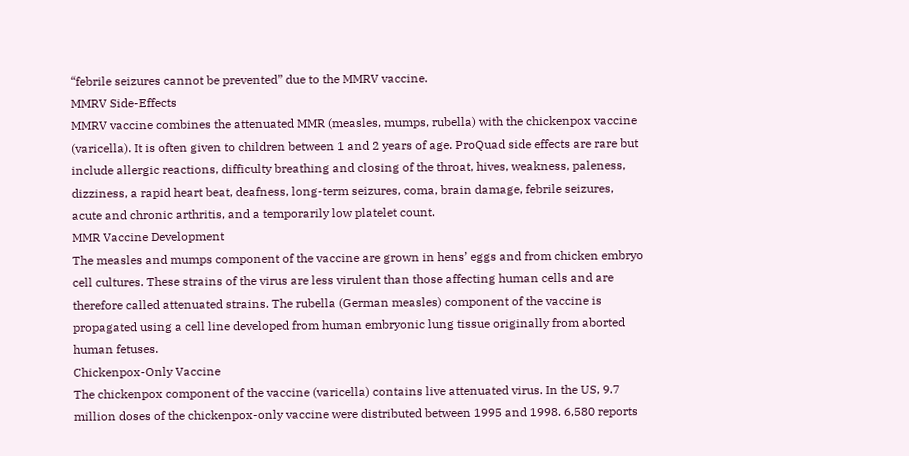“febrile seizures cannot be prevented” due to the MMRV vaccine.
MMRV Side-Effects
MMRV vaccine combines the attenuated MMR (measles, mumps, rubella) with the chickenpox vaccine (varicella). It is often given to children between 1 and 2 years of age. ProQuad side effects are rare but include allergic reactions, difficulty breathing and closing of the throat, hives, weakness, paleness, dizziness, a rapid heart beat, deafness, long-term seizures, coma, brain damage, febrile seizures, acute and chronic arthritis, and a temporarily low platelet count.
MMR Vaccine Development
The measles and mumps component of the vaccine are grown in hens’ eggs and from chicken embryo cell cultures. These strains of the virus are less virulent than those affecting human cells and are therefore called attenuated strains. The rubella (German measles) component of the vaccine is propagated using a cell line developed from human embryonic lung tissue originally from aborted human fetuses.
Chickenpox-Only Vaccine
The chickenpox component of the vaccine (varicella) contains live attenuated virus. In the US, 9.7 million doses of the chickenpox-only vaccine were distributed between 1995 and 1998. 6,580 reports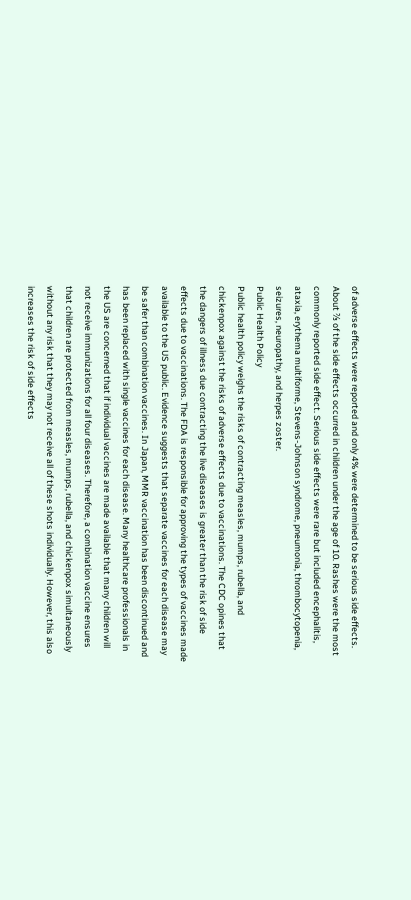of adverse effects were reported and only 4% were determined to be serious side effects. About ⅔ of the side effects occurred in children under the age of 10. Rashes were the most commonly reported side effect. Serious side effects were rare but included encephalitis, ataxia, erythema multiforme, Stevens-Johnson syndrome, pneumonia, thrombocytopenia, seizures, neuropathy, and herpes zoster.
Public Health Policy
Public health policy weighs the risks of contracting measles, mumps, rubella, and chickenpox against the risks of adverse effects due to vaccinations. The CDC opines that the dangers of illness due contracting the live diseases is greater than the risk of side effects due to vaccinations. The FDA is responsible for approving the types of vaccines made available to the US public. Evidence suggests that separate vaccines for each disease may be safer than combination vaccines. In Japan, MMR vaccination has been discontinued and has been replaced with single vaccines for each disease. Many healthcare professionals in the US are concerned that if individual vaccines are made available that many children will not receive immunizations for all four diseases. Therefore, a combination vaccine ensures that children are protected from measles, mumps, rubella, and chickenpox simultaneously without any risk that they may not receive all of these shots individually. However, this also increases the risk of side effects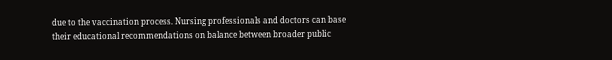due to the vaccination process. Nursing professionals and doctors can base their educational recommendations on balance between broader public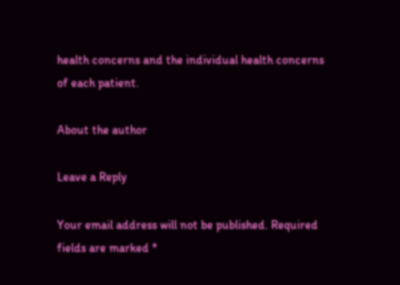health concerns and the individual health concerns of each patient.

About the author

Leave a Reply

Your email address will not be published. Required fields are marked *